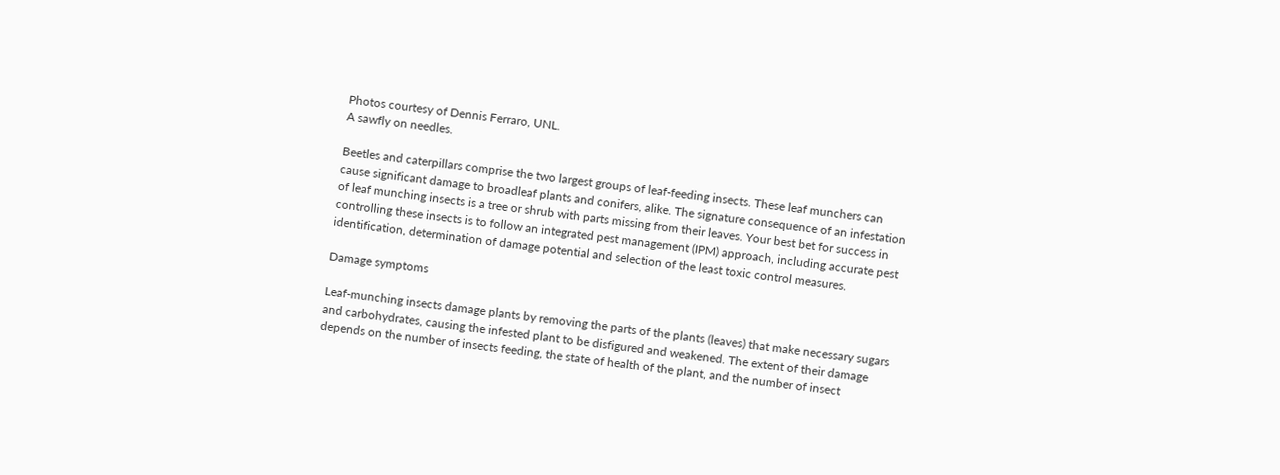Photos courtesy of Dennis Ferraro, UNL.
A sawfly on needles.

Beetles and caterpillars comprise the two largest groups of leaf-feeding insects. These leaf munchers can cause significant damage to broadleaf plants and conifers, alike. The signature consequence of an infestation of leaf munching insects is a tree or shrub with parts missing from their leaves. Your best bet for success in controlling these insects is to follow an integrated pest management (IPM) approach, including accurate pest identification, determination of damage potential and selection of the least toxic control measures.

Damage symptoms

Leaf-munching insects damage plants by removing the parts of the plants (leaves) that make necessary sugars and carbohydrates, causing the infested plant to be disfigured and weakened. The extent of their damage depends on the number of insects feeding, the state of health of the plant, and the number of insect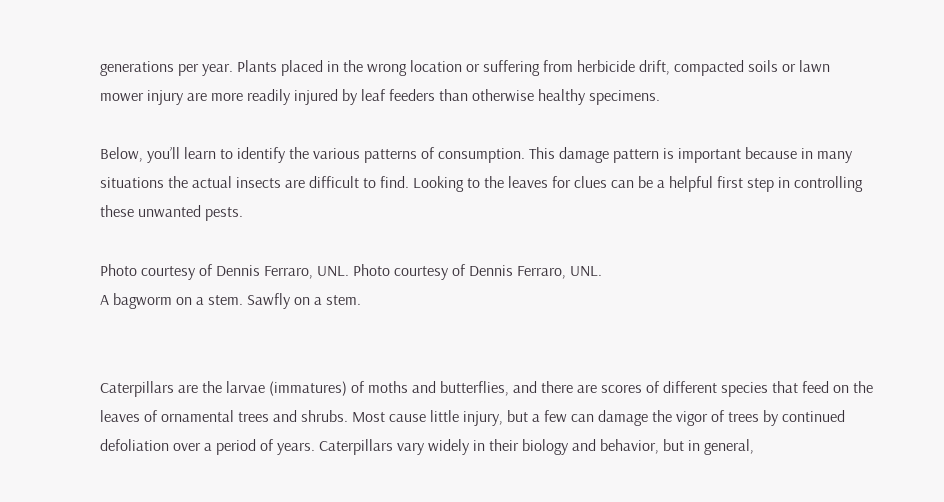generations per year. Plants placed in the wrong location or suffering from herbicide drift, compacted soils or lawn mower injury are more readily injured by leaf feeders than otherwise healthy specimens.

Below, you’ll learn to identify the various patterns of consumption. This damage pattern is important because in many situations the actual insects are difficult to find. Looking to the leaves for clues can be a helpful first step in controlling these unwanted pests.

Photo courtesy of Dennis Ferraro, UNL. Photo courtesy of Dennis Ferraro, UNL.
A bagworm on a stem. Sawfly on a stem.


Caterpillars are the larvae (immatures) of moths and butterflies, and there are scores of different species that feed on the leaves of ornamental trees and shrubs. Most cause little injury, but a few can damage the vigor of trees by continued defoliation over a period of years. Caterpillars vary widely in their biology and behavior, but in general,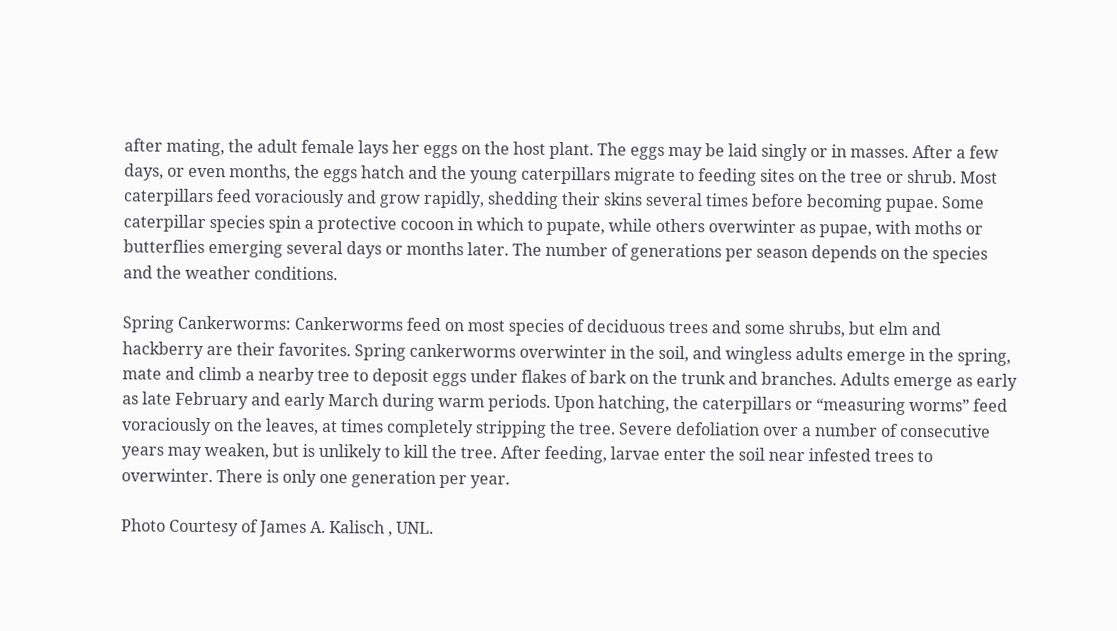after mating, the adult female lays her eggs on the host plant. The eggs may be laid singly or in masses. After a few days, or even months, the eggs hatch and the young caterpillars migrate to feeding sites on the tree or shrub. Most caterpillars feed voraciously and grow rapidly, shedding their skins several times before becoming pupae. Some caterpillar species spin a protective cocoon in which to pupate, while others overwinter as pupae, with moths or butterflies emerging several days or months later. The number of generations per season depends on the species and the weather conditions.

Spring Cankerworms: Cankerworms feed on most species of deciduous trees and some shrubs, but elm and hackberry are their favorites. Spring cankerworms overwinter in the soil, and wingless adults emerge in the spring, mate and climb a nearby tree to deposit eggs under flakes of bark on the trunk and branches. Adults emerge as early as late February and early March during warm periods. Upon hatching, the caterpillars or “measuring worms” feed voraciously on the leaves, at times completely stripping the tree. Severe defoliation over a number of consecutive years may weaken, but is unlikely to kill the tree. After feeding, larvae enter the soil near infested trees to overwinter. There is only one generation per year.

Photo Courtesy of James A. Kalisch , UNL.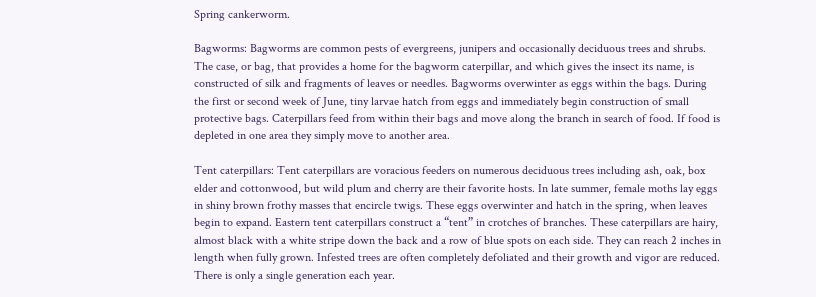Spring cankerworm.

Bagworms: Bagworms are common pests of evergreens, junipers and occasionally deciduous trees and shrubs. The case, or bag, that provides a home for the bagworm caterpillar, and which gives the insect its name, is constructed of silk and fragments of leaves or needles. Bagworms overwinter as eggs within the bags. During the first or second week of June, tiny larvae hatch from eggs and immediately begin construction of small protective bags. Caterpillars feed from within their bags and move along the branch in search of food. If food is depleted in one area they simply move to another area.

Tent caterpillars: Tent caterpillars are voracious feeders on numerous deciduous trees including ash, oak, box elder and cottonwood, but wild plum and cherry are their favorite hosts. In late summer, female moths lay eggs in shiny brown frothy masses that encircle twigs. These eggs overwinter and hatch in the spring, when leaves begin to expand. Eastern tent caterpillars construct a “tent” in crotches of branches. These caterpillars are hairy, almost black with a white stripe down the back and a row of blue spots on each side. They can reach 2 inches in length when fully grown. Infested trees are often completely defoliated and their growth and vigor are reduced. There is only a single generation each year.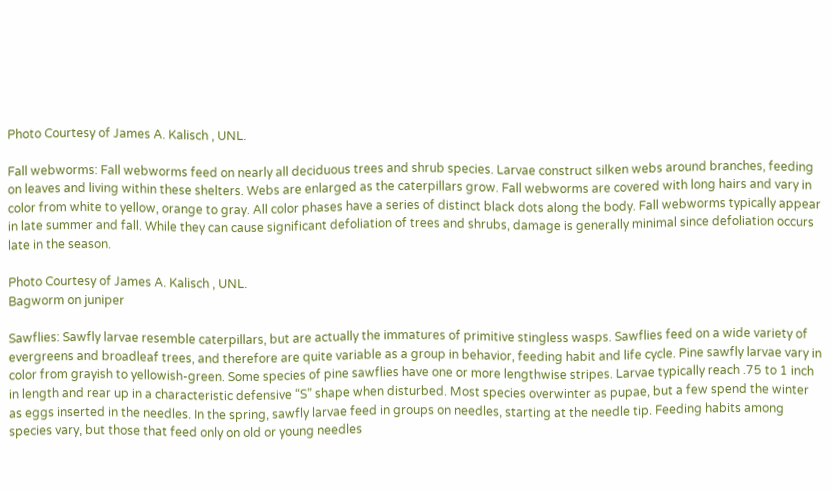Photo Courtesy of James A. Kalisch , UNL.

Fall webworms: Fall webworms feed on nearly all deciduous trees and shrub species. Larvae construct silken webs around branches, feeding on leaves and living within these shelters. Webs are enlarged as the caterpillars grow. Fall webworms are covered with long hairs and vary in color from white to yellow, orange to gray. All color phases have a series of distinct black dots along the body. Fall webworms typically appear in late summer and fall. While they can cause significant defoliation of trees and shrubs, damage is generally minimal since defoliation occurs late in the season.

Photo Courtesy of James A. Kalisch , UNL.
Bagworm on juniper

Sawflies: Sawfly larvae resemble caterpillars, but are actually the immatures of primitive stingless wasps. Sawflies feed on a wide variety of evergreens and broadleaf trees, and therefore are quite variable as a group in behavior, feeding habit and life cycle. Pine sawfly larvae vary in color from grayish to yellowish-green. Some species of pine sawflies have one or more lengthwise stripes. Larvae typically reach .75 to 1 inch in length and rear up in a characteristic defensive “S” shape when disturbed. Most species overwinter as pupae, but a few spend the winter as eggs inserted in the needles. In the spring, sawfly larvae feed in groups on needles, starting at the needle tip. Feeding habits among species vary, but those that feed only on old or young needles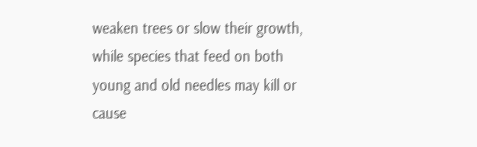weaken trees or slow their growth, while species that feed on both young and old needles may kill or cause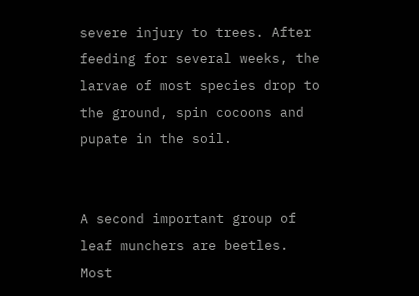severe injury to trees. After feeding for several weeks, the larvae of most species drop to the ground, spin cocoons and pupate in the soil.


A second important group of leaf munchers are beetles. Most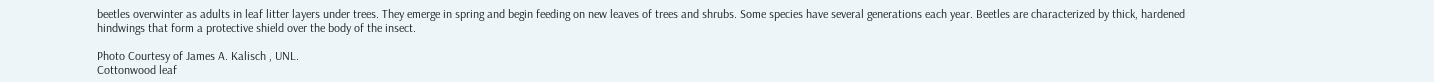beetles overwinter as adults in leaf litter layers under trees. They emerge in spring and begin feeding on new leaves of trees and shrubs. Some species have several generations each year. Beetles are characterized by thick, hardened hindwings that form a protective shield over the body of the insect.

Photo Courtesy of James A. Kalisch , UNL.
Cottonwood leaf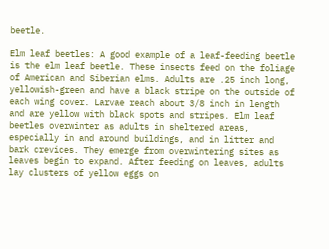beetle.

Elm leaf beetles: A good example of a leaf-feeding beetle is the elm leaf beetle. These insects feed on the foliage of American and Siberian elms. Adults are .25 inch long, yellowish-green and have a black stripe on the outside of each wing cover. Larvae reach about 3/8 inch in length and are yellow with black spots and stripes. Elm leaf beetles overwinter as adults in sheltered areas, especially in and around buildings, and in litter and bark crevices. They emerge from overwintering sites as leaves begin to expand. After feeding on leaves, adults lay clusters of yellow eggs on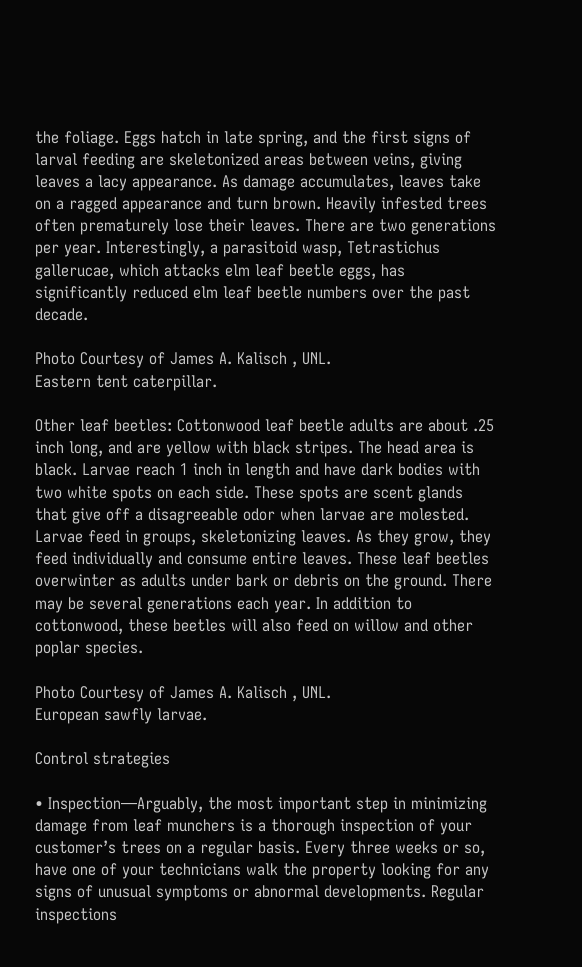the foliage. Eggs hatch in late spring, and the first signs of larval feeding are skeletonized areas between veins, giving leaves a lacy appearance. As damage accumulates, leaves take on a ragged appearance and turn brown. Heavily infested trees often prematurely lose their leaves. There are two generations per year. Interestingly, a parasitoid wasp, Tetrastichus gallerucae, which attacks elm leaf beetle eggs, has significantly reduced elm leaf beetle numbers over the past decade.

Photo Courtesy of James A. Kalisch , UNL.
Eastern tent caterpillar.

Other leaf beetles: Cottonwood leaf beetle adults are about .25 inch long, and are yellow with black stripes. The head area is black. Larvae reach 1 inch in length and have dark bodies with two white spots on each side. These spots are scent glands that give off a disagreeable odor when larvae are molested. Larvae feed in groups, skeletonizing leaves. As they grow, they feed individually and consume entire leaves. These leaf beetles overwinter as adults under bark or debris on the ground. There may be several generations each year. In addition to cottonwood, these beetles will also feed on willow and other poplar species.

Photo Courtesy of James A. Kalisch , UNL.
European sawfly larvae.

Control strategies

• Inspection—Arguably, the most important step in minimizing damage from leaf munchers is a thorough inspection of your customer’s trees on a regular basis. Every three weeks or so, have one of your technicians walk the property looking for any signs of unusual symptoms or abnormal developments. Regular inspections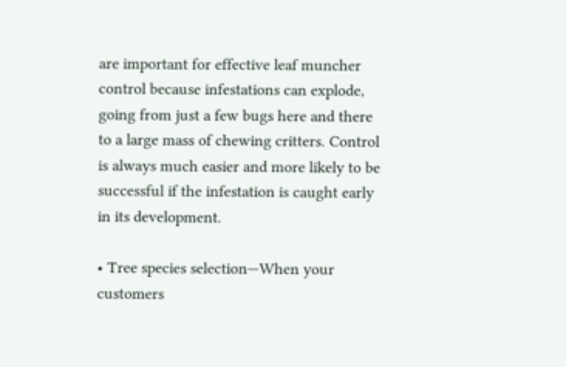are important for effective leaf muncher control because infestations can explode, going from just a few bugs here and there to a large mass of chewing critters. Control is always much easier and more likely to be successful if the infestation is caught early in its development.

• Tree species selection—When your customers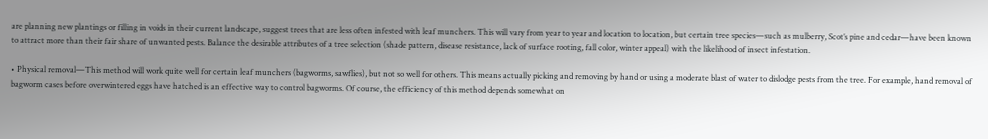are planning new plantings or filling in voids in their current landscape, suggest trees that are less often infested with leaf munchers. This will vary from year to year and location to location, but certain tree species—such as mulberry, Scot’s pine and cedar—have been known to attract more than their fair share of unwanted pests. Balance the desirable attributes of a tree selection (shade pattern, disease resistance, lack of surface rooting, fall color, winter appeal) with the likelihood of insect infestation.

• Physical removal—This method will work quite well for certain leaf munchers (bagworms, sawflies), but not so well for others. This means actually picking and removing by hand or using a moderate blast of water to dislodge pests from the tree. For example, hand removal of bagworm cases before overwintered eggs have hatched is an effective way to control bagworms. Of course, the efficiency of this method depends somewhat on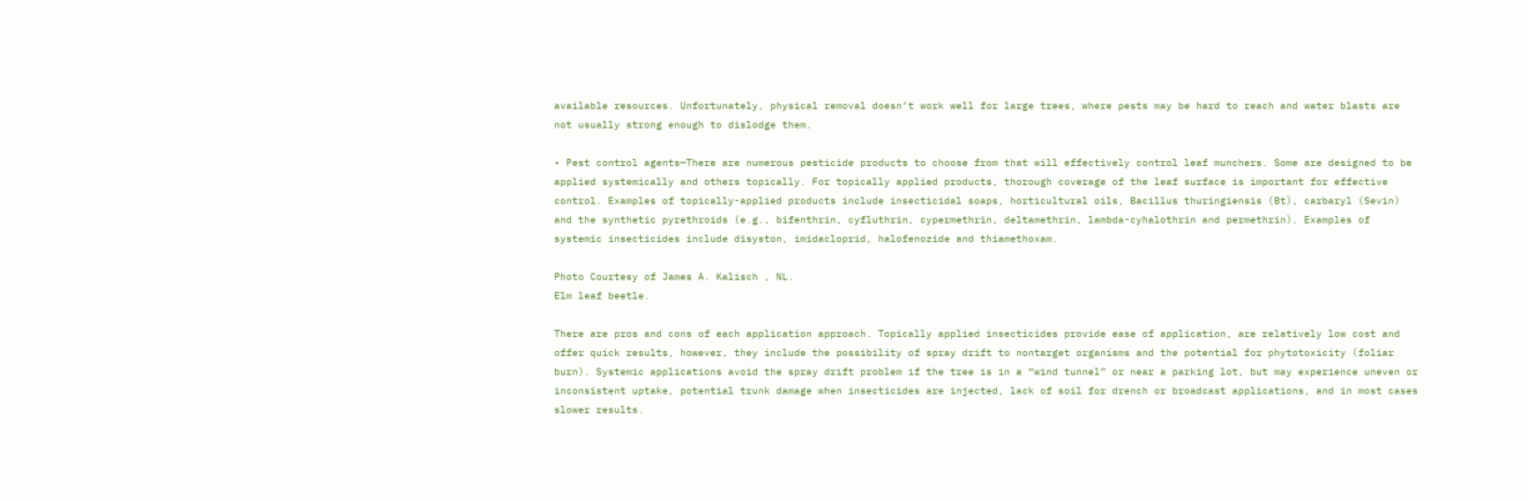available resources. Unfortunately, physical removal doesn’t work well for large trees, where pests may be hard to reach and water blasts are not usually strong enough to dislodge them.

• Pest control agents—There are numerous pesticide products to choose from that will effectively control leaf munchers. Some are designed to be applied systemically and others topically. For topically applied products, thorough coverage of the leaf surface is important for effective control. Examples of topically-applied products include insecticidal soaps, horticultural oils, Bacillus thuringiensis (Bt), carbaryl (Sevin) and the synthetic pyrethroids (e.g., bifenthrin, cyfluthrin, cypermethrin, deltamethrin, lambda-cyhalothrin and permethrin). Examples of systemic insecticides include disyston, imidacloprid, halofenozide and thiamethoxam.

Photo Courtesy of James A. Kalisch , NL.
Elm leaf beetle.

There are pros and cons of each application approach. Topically applied insecticides provide ease of application, are relatively low cost and offer quick results, however, they include the possibility of spray drift to nontarget organisms and the potential for phytotoxicity (foliar burn). Systemic applications avoid the spray drift problem if the tree is in a “wind tunnel” or near a parking lot, but may experience uneven or inconsistent uptake, potential trunk damage when insecticides are injected, lack of soil for drench or broadcast applications, and in most cases slower results.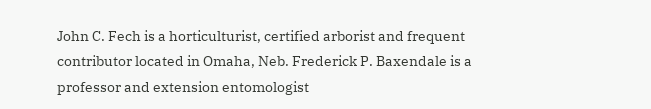John C. Fech is a horticulturist, certified arborist and frequent contributor located in Omaha, Neb. Frederick P. Baxendale is a professor and extension entomologist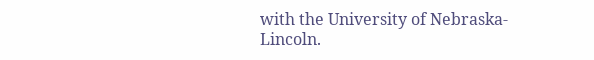with the University of Nebraska-Lincoln.